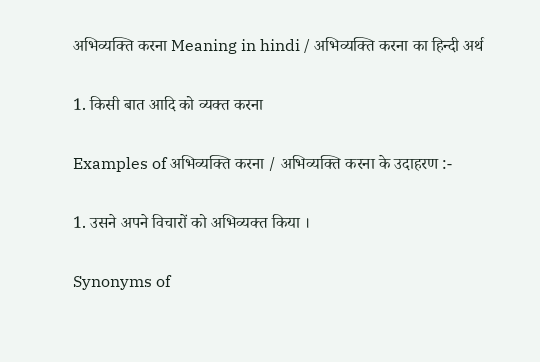अभिव्यक्ति करना Meaning in hindi / अभिव्यक्ति करना का हिन्दी अर्थ

1. किसी बात आदि को व्यक्त करना

Examples of अभिव्यक्ति करना / अभिव्यक्ति करना के उदाहरण :-

1. उसने अपने विचारों को अभिव्यक्त किया ।

Synonyms of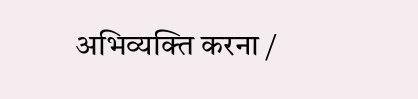अभिव्यक्ति करना /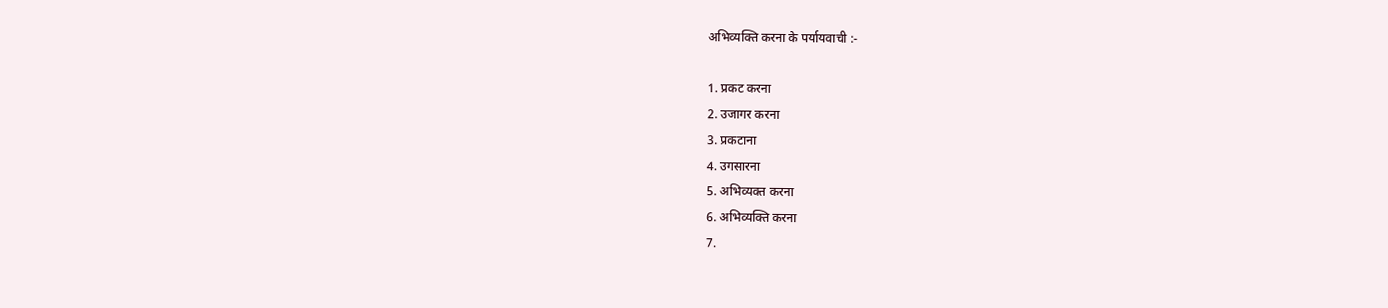अभिव्यक्ति करना के पर्यायवाची :-

1. प्रकट करना
2. उजागर करना
3. प्रकटाना
4. उगसारना
5. अभिव्यक्त करना
6. अभिव्यक्ति करना
7.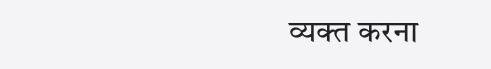व्यक्त करना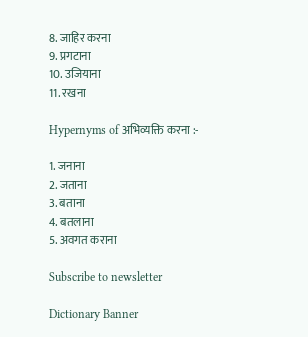8. जाहिर करना
9. प्रगटाना
10. उजियाना
11. रखना

Hypernyms of अभिव्यक्ति करना :-

1. जनाना
2. जताना
3. बताना
4. बतलाना
5. अवगत कराना

Subscribe to newsletter

Dictionary Banner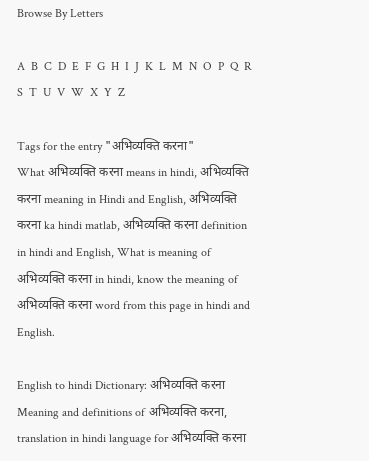Browse By Letters

A  B  C  D  E  F  G  H  I  J  K  L  M  N  O  P  Q  R  S  T  U  V  W  X  Y  Z

Tags for the entry "अभिव्यक्ति करना"
What अभिव्यक्ति करना means in hindi, अभिव्यक्ति करना meaning in Hindi and English, अभिव्यक्ति करना ka hindi matlab, अभिव्यक्ति करना definition in hindi and English, What is meaning of अभिव्यक्ति करना in hindi, know the meaning of अभिव्यक्ति करना word from this page in hindi and English.

English to hindi Dictionary: अभिव्यक्ति करना
Meaning and definitions of अभिव्यक्ति करना, translation in hindi language for अभिव्यक्ति करना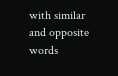with similar and opposite words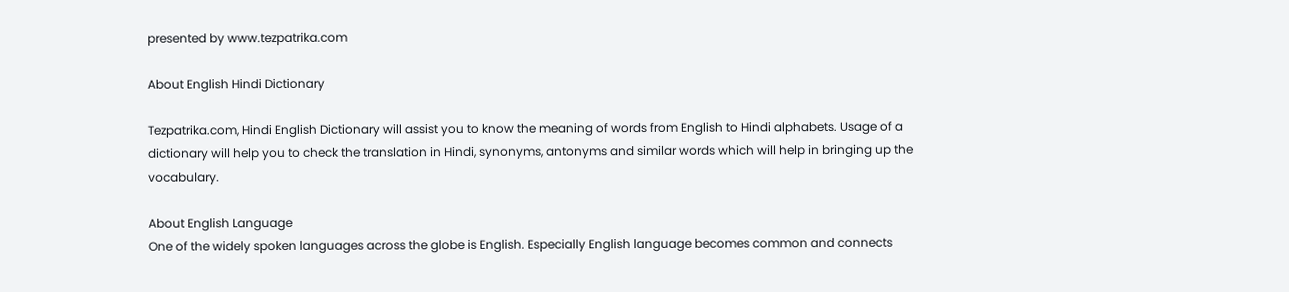presented by www.tezpatrika.com

About English Hindi Dictionary

Tezpatrika.com, Hindi English Dictionary will assist you to know the meaning of words from English to Hindi alphabets. Usage of a dictionary will help you to check the translation in Hindi, synonyms, antonyms and similar words which will help in bringing up the vocabulary.

About English Language
One of the widely spoken languages across the globe is English. Especially English language becomes common and connects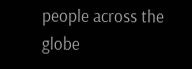people across the globe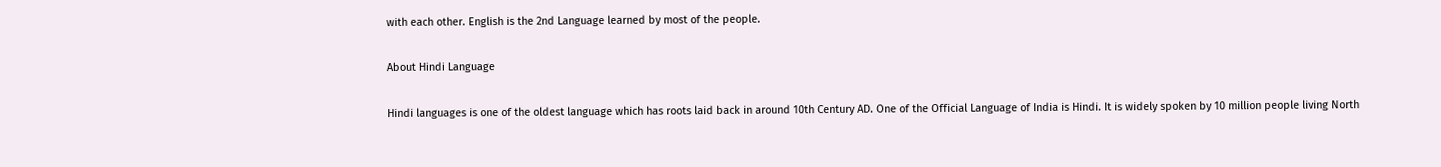with each other. English is the 2nd Language learned by most of the people.

About Hindi Language

Hindi languages is one of the oldest language which has roots laid back in around 10th Century AD. One of the Official Language of India is Hindi. It is widely spoken by 10 million people living North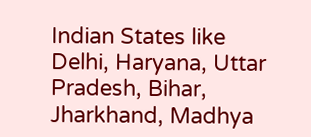Indian States like Delhi, Haryana, Uttar Pradesh, Bihar, Jharkhand, Madhya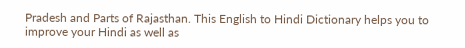Pradesh and Parts of Rajasthan. This English to Hindi Dictionary helps you to improve your Hindi as well as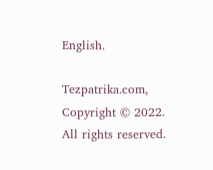English.

Tezpatrika.com, Copyright © 2022. All rights reserved.